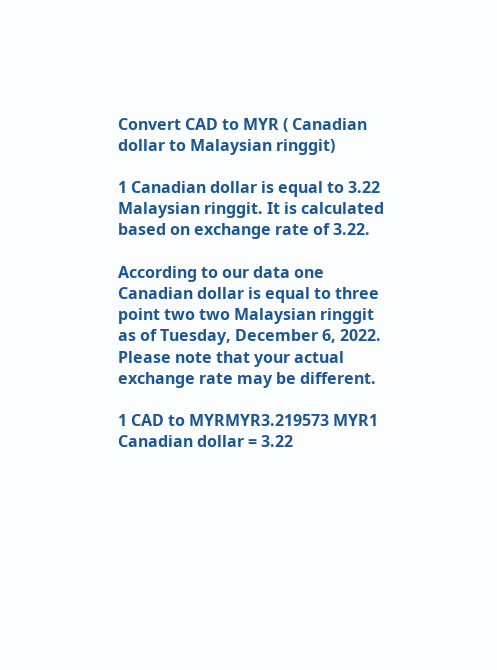Convert CAD to MYR ( Canadian dollar to Malaysian ringgit)

1 Canadian dollar is equal to 3.22 Malaysian ringgit. It is calculated based on exchange rate of 3.22.

According to our data one Canadian dollar is equal to three point two two Malaysian ringgit as of Tuesday, December 6, 2022. Please note that your actual exchange rate may be different.

1 CAD to MYRMYR3.219573 MYR1 Canadian dollar = 3.22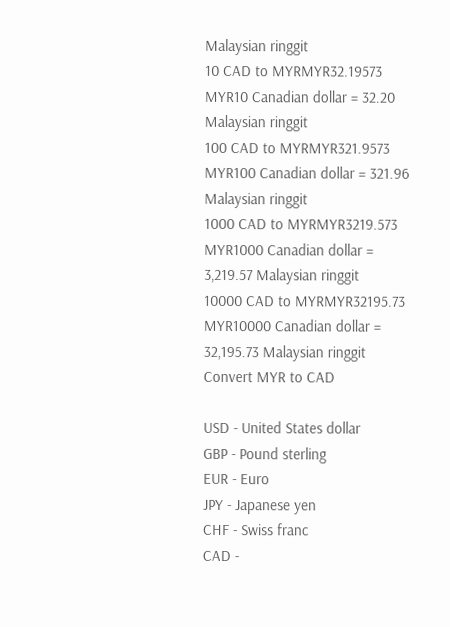Malaysian ringgit
10 CAD to MYRMYR32.19573 MYR10 Canadian dollar = 32.20 Malaysian ringgit
100 CAD to MYRMYR321.9573 MYR100 Canadian dollar = 321.96 Malaysian ringgit
1000 CAD to MYRMYR3219.573 MYR1000 Canadian dollar = 3,219.57 Malaysian ringgit
10000 CAD to MYRMYR32195.73 MYR10000 Canadian dollar = 32,195.73 Malaysian ringgit
Convert MYR to CAD

USD - United States dollar
GBP - Pound sterling
EUR - Euro
JPY - Japanese yen
CHF - Swiss franc
CAD -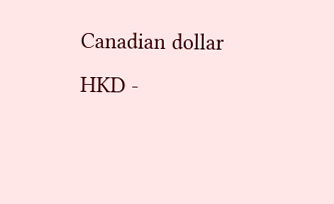Canadian dollar
HKD -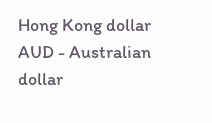Hong Kong dollar
AUD - Australian dollar